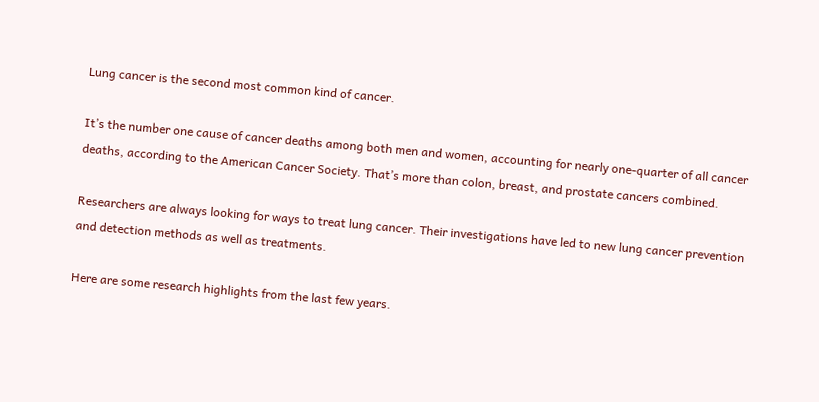Lung cancer is the second most common kind of cancer.

It’s the number one cause of cancer deaths among both men and women, accounting for nearly one-quarter of all cancer deaths, according to the American Cancer Society. That’s more than colon, breast, and prostate cancers combined.

Researchers are always looking for ways to treat lung cancer. Their investigations have led to new lung cancer prevention and detection methods as well as treatments.

Here are some research highlights from the last few years.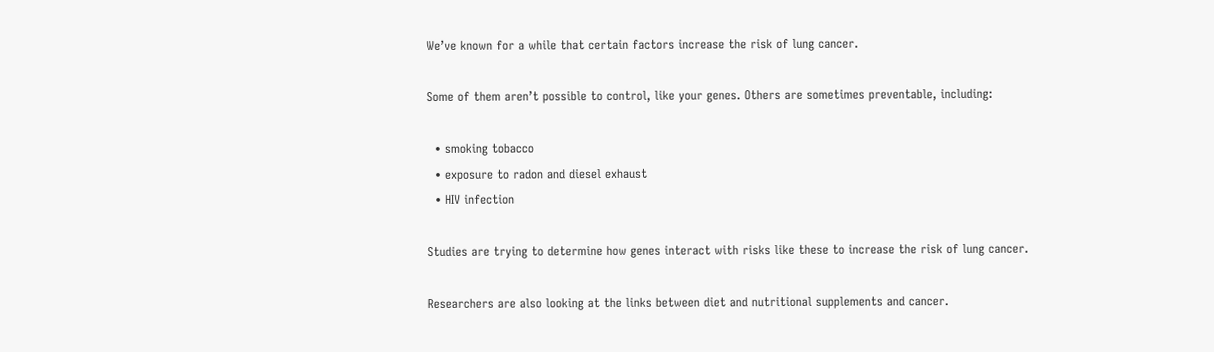We’ve known for a while that certain factors increase the risk of lung cancer.

Some of them aren’t possible to control, like your genes. Others are sometimes preventable, including:

  • smoking tobacco
  • exposure to radon and diesel exhaust
  • HIV infection

Studies are trying to determine how genes interact with risks like these to increase the risk of lung cancer.

Researchers are also looking at the links between diet and nutritional supplements and cancer.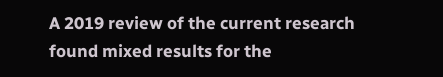A 2019 review of the current research found mixed results for the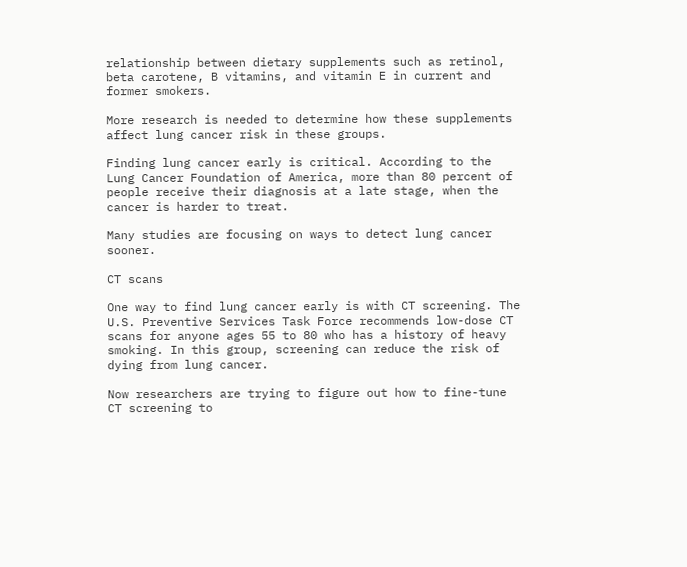relationship between dietary supplements such as retinol, beta carotene, B vitamins, and vitamin E in current and former smokers.

More research is needed to determine how these supplements affect lung cancer risk in these groups.

Finding lung cancer early is critical. According to the Lung Cancer Foundation of America, more than 80 percent of people receive their diagnosis at a late stage, when the cancer is harder to treat.

Many studies are focusing on ways to detect lung cancer sooner.

CT scans

One way to find lung cancer early is with CT screening. The U.S. Preventive Services Task Force recommends low-dose CT scans for anyone ages 55 to 80 who has a history of heavy smoking. In this group, screening can reduce the risk of dying from lung cancer.

Now researchers are trying to figure out how to fine-tune CT screening to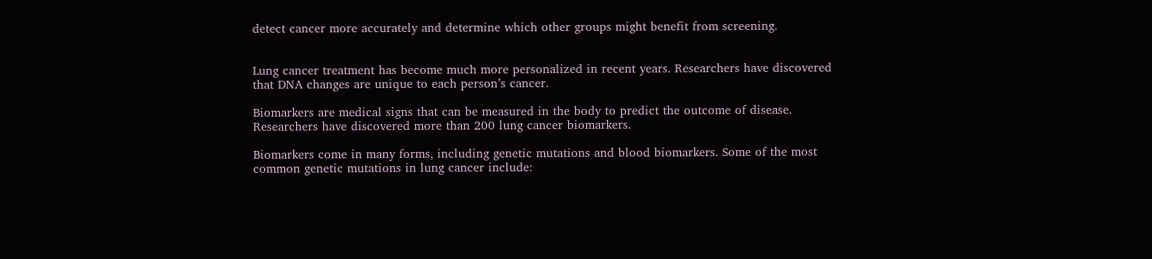detect cancer more accurately and determine which other groups might benefit from screening.


Lung cancer treatment has become much more personalized in recent years. Researchers have discovered that DNA changes are unique to each person’s cancer.

Biomarkers are medical signs that can be measured in the body to predict the outcome of disease. Researchers have discovered more than 200 lung cancer biomarkers.

Biomarkers come in many forms, including genetic mutations and blood biomarkers. Some of the most common genetic mutations in lung cancer include: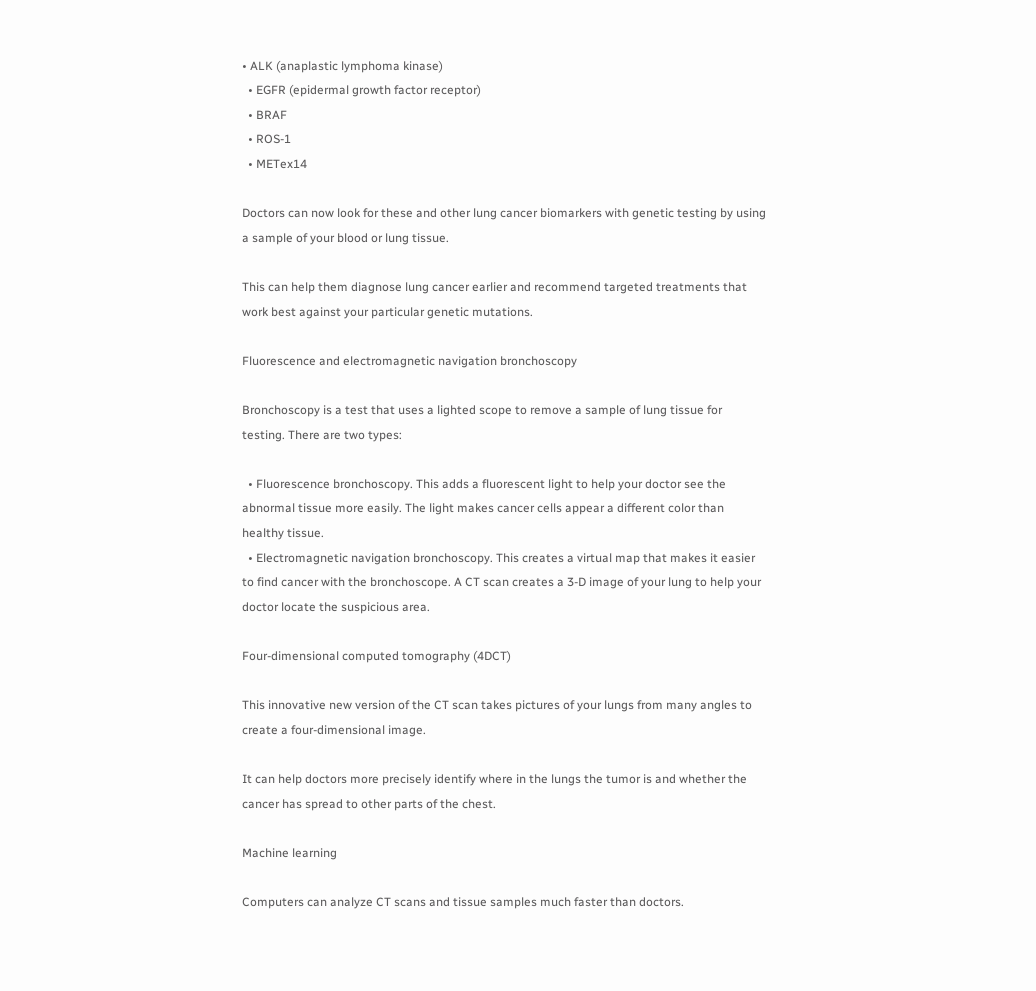• ALK (anaplastic lymphoma kinase)
  • EGFR (epidermal growth factor receptor)
  • BRAF
  • ROS-1
  • METex14

Doctors can now look for these and other lung cancer biomarkers with genetic testing by using a sample of your blood or lung tissue.

This can help them diagnose lung cancer earlier and recommend targeted treatments that work best against your particular genetic mutations.

Fluorescence and electromagnetic navigation bronchoscopy

Bronchoscopy is a test that uses a lighted scope to remove a sample of lung tissue for testing. There are two types:

  • Fluorescence bronchoscopy. This adds a fluorescent light to help your doctor see the abnormal tissue more easily. The light makes cancer cells appear a different color than healthy tissue.
  • Electromagnetic navigation bronchoscopy. This creates a virtual map that makes it easier to find cancer with the bronchoscope. A CT scan creates a 3-D image of your lung to help your doctor locate the suspicious area.

Four-dimensional computed tomography (4DCT)

This innovative new version of the CT scan takes pictures of your lungs from many angles to create a four-dimensional image.

It can help doctors more precisely identify where in the lungs the tumor is and whether the cancer has spread to other parts of the chest.

Machine learning

Computers can analyze CT scans and tissue samples much faster than doctors.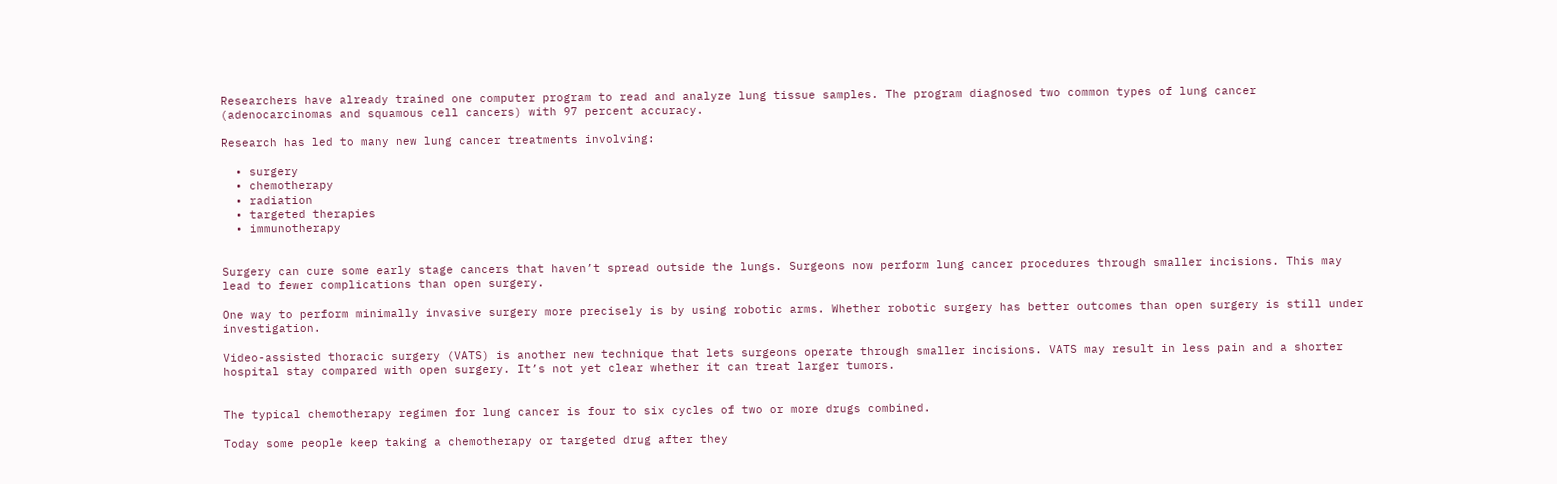Researchers have already trained one computer program to read and analyze lung tissue samples. The program diagnosed two common types of lung cancer (adenocarcinomas and squamous cell cancers) with 97 percent accuracy.

Research has led to many new lung cancer treatments involving:

  • surgery
  • chemotherapy
  • radiation
  • targeted therapies
  • immunotherapy


Surgery can cure some early stage cancers that haven’t spread outside the lungs. Surgeons now perform lung cancer procedures through smaller incisions. This may lead to fewer complications than open surgery.

One way to perform minimally invasive surgery more precisely is by using robotic arms. Whether robotic surgery has better outcomes than open surgery is still under investigation.

Video-assisted thoracic surgery (VATS) is another new technique that lets surgeons operate through smaller incisions. VATS may result in less pain and a shorter hospital stay compared with open surgery. It’s not yet clear whether it can treat larger tumors.


The typical chemotherapy regimen for lung cancer is four to six cycles of two or more drugs combined.

Today some people keep taking a chemotherapy or targeted drug after they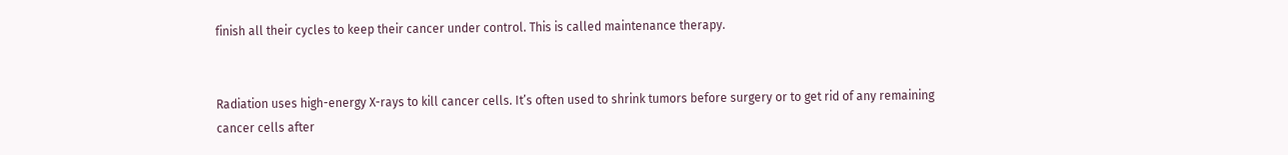finish all their cycles to keep their cancer under control. This is called maintenance therapy.


Radiation uses high-energy X-rays to kill cancer cells. It’s often used to shrink tumors before surgery or to get rid of any remaining cancer cells after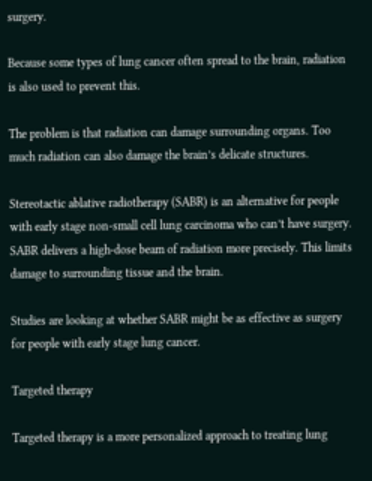surgery.

Because some types of lung cancer often spread to the brain, radiation is also used to prevent this.

The problem is that radiation can damage surrounding organs. Too much radiation can also damage the brain’s delicate structures.

Stereotactic ablative radiotherapy (SABR) is an alternative for people with early stage non-small cell lung carcinoma who can’t have surgery. SABR delivers a high-dose beam of radiation more precisely. This limits damage to surrounding tissue and the brain.

Studies are looking at whether SABR might be as effective as surgery for people with early stage lung cancer.

Targeted therapy

Targeted therapy is a more personalized approach to treating lung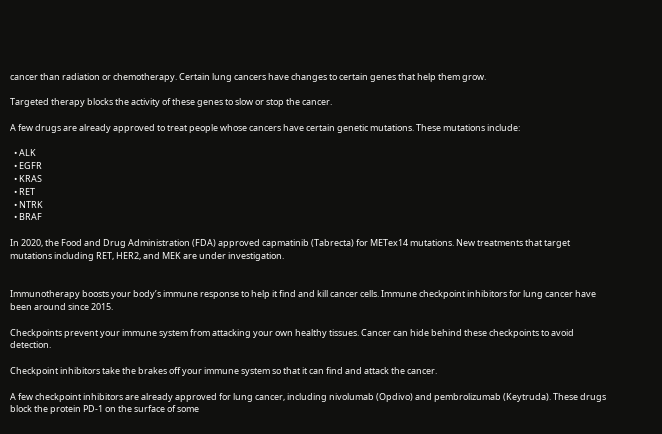cancer than radiation or chemotherapy. Certain lung cancers have changes to certain genes that help them grow.

Targeted therapy blocks the activity of these genes to slow or stop the cancer.

A few drugs are already approved to treat people whose cancers have certain genetic mutations. These mutations include:

  • ALK
  • EGFR
  • KRAS
  • RET
  • NTRK
  • BRAF

In 2020, the Food and Drug Administration (FDA) approved capmatinib (Tabrecta) for METex14 mutations. New treatments that target mutations including RET, HER2, and MEK are under investigation.


Immunotherapy boosts your body’s immune response to help it find and kill cancer cells. Immune checkpoint inhibitors for lung cancer have been around since 2015.

Checkpoints prevent your immune system from attacking your own healthy tissues. Cancer can hide behind these checkpoints to avoid detection.

Checkpoint inhibitors take the brakes off your immune system so that it can find and attack the cancer.

A few checkpoint inhibitors are already approved for lung cancer, including nivolumab (Opdivo) and pembrolizumab (Keytruda). These drugs block the protein PD-1 on the surface of some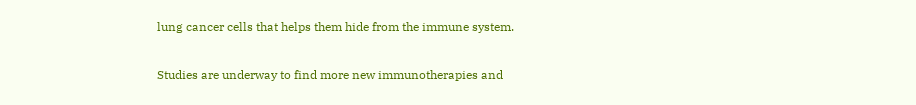lung cancer cells that helps them hide from the immune system.

Studies are underway to find more new immunotherapies and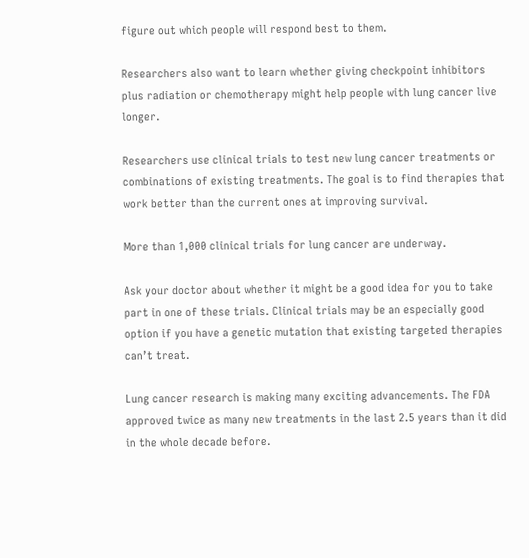figure out which people will respond best to them.

Researchers also want to learn whether giving checkpoint inhibitors plus radiation or chemotherapy might help people with lung cancer live longer.

Researchers use clinical trials to test new lung cancer treatments or combinations of existing treatments. The goal is to find therapies that work better than the current ones at improving survival.

More than 1,000 clinical trials for lung cancer are underway.

Ask your doctor about whether it might be a good idea for you to take part in one of these trials. Clinical trials may be an especially good option if you have a genetic mutation that existing targeted therapies can’t treat.

Lung cancer research is making many exciting advancements. The FDA approved twice as many new treatments in the last 2.5 years than it did in the whole decade before.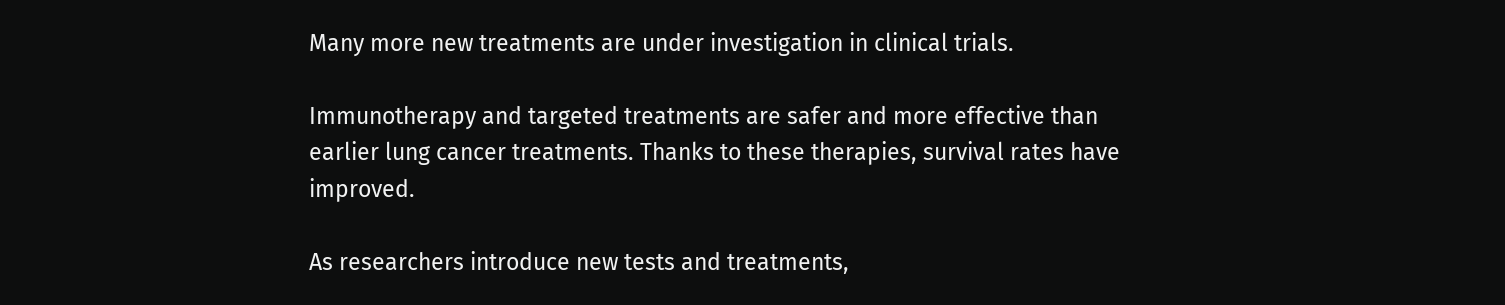Many more new treatments are under investigation in clinical trials.

Immunotherapy and targeted treatments are safer and more effective than earlier lung cancer treatments. Thanks to these therapies, survival rates have improved.

As researchers introduce new tests and treatments,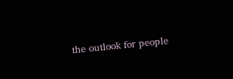the outlook for people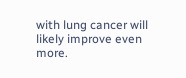with lung cancer will likely improve even more.